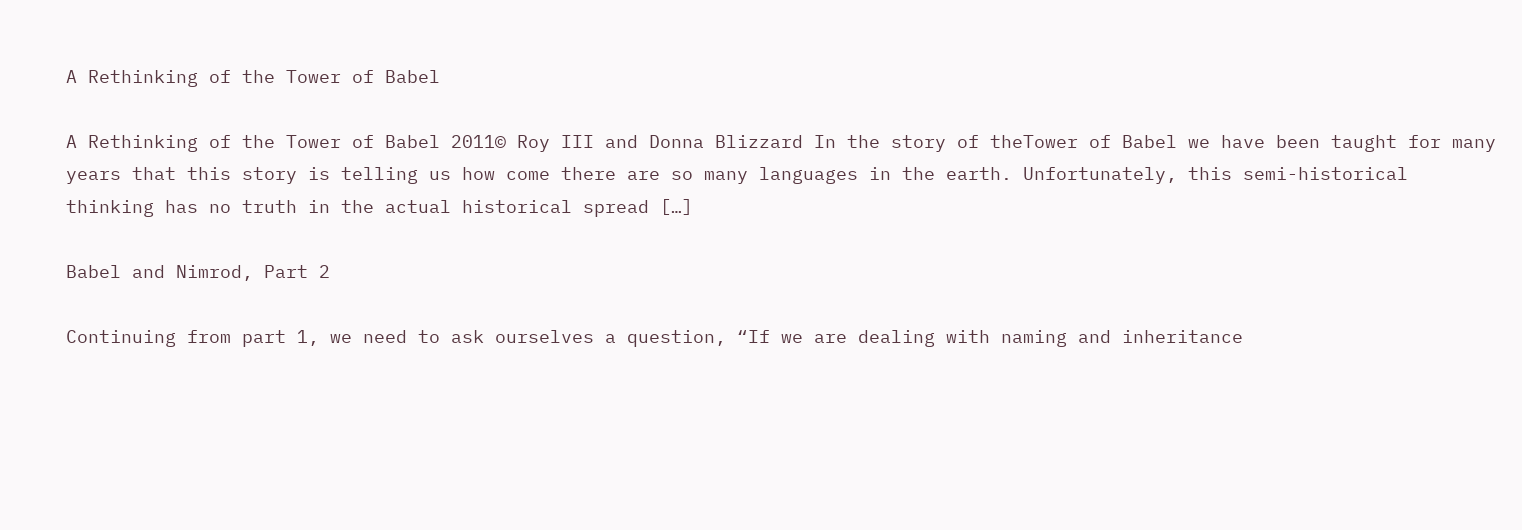A Rethinking of the Tower of Babel

A Rethinking of the Tower of Babel 2011© Roy III and Donna Blizzard In the story of theTower of Babel we have been taught for many years that this story is telling us how come there are so many languages in the earth. Unfortunately, this semi-historical thinking has no truth in the actual historical spread […]

Babel and Nimrod, Part 2

Continuing from part 1, we need to ask ourselves a question, “If we are dealing with naming and inheritance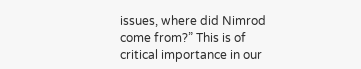issues, where did Nimrod come from?” This is of critical importance in our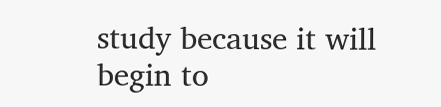study because it will begin to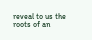reveal to us the roots of an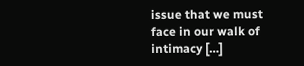issue that we must face in our walk of intimacy […]